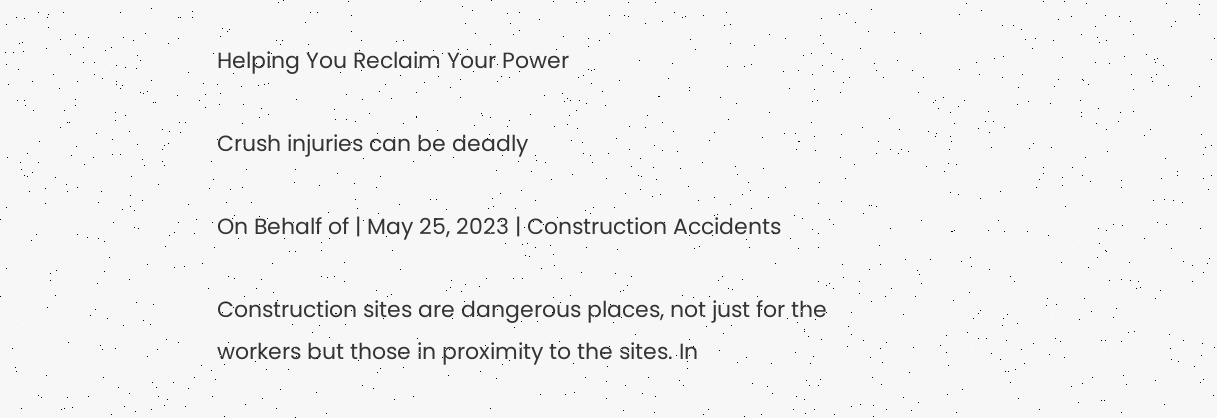Helping You Reclaim Your Power

Crush injuries can be deadly

On Behalf of | May 25, 2023 | Construction Accidents

Construction sites are dangerous places, not just for the workers but those in proximity to the sites. In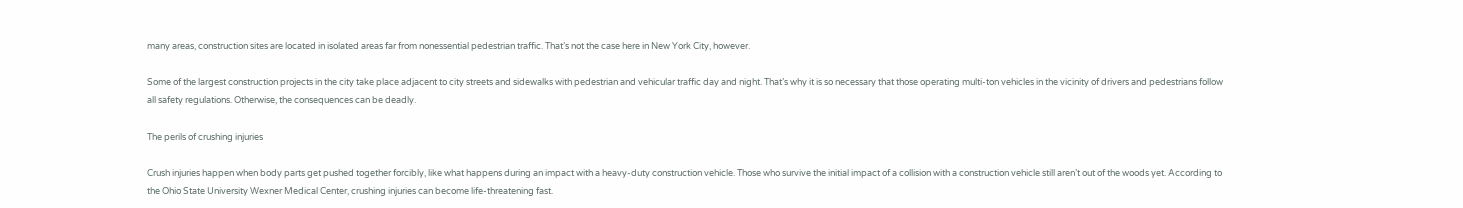many areas, construction sites are located in isolated areas far from nonessential pedestrian traffic. That’s not the case here in New York City, however.

Some of the largest construction projects in the city take place adjacent to city streets and sidewalks with pedestrian and vehicular traffic day and night. That’s why it is so necessary that those operating multi-ton vehicles in the vicinity of drivers and pedestrians follow all safety regulations. Otherwise, the consequences can be deadly.

The perils of crushing injuries

Crush injuries happen when body parts get pushed together forcibly, like what happens during an impact with a heavy-duty construction vehicle. Those who survive the initial impact of a collision with a construction vehicle still aren’t out of the woods yet. According to the Ohio State University Wexner Medical Center, crushing injuries can become life-threatening fast.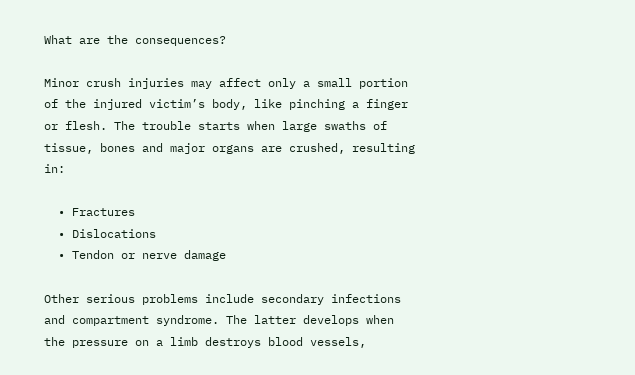What are the consequences?

Minor crush injuries may affect only a small portion of the injured victim’s body, like pinching a finger or flesh. The trouble starts when large swaths of tissue, bones and major organs are crushed, resulting in:

  • Fractures
  • Dislocations
  • Tendon or nerve damage

Other serious problems include secondary infections and compartment syndrome. The latter develops when the pressure on a limb destroys blood vessels,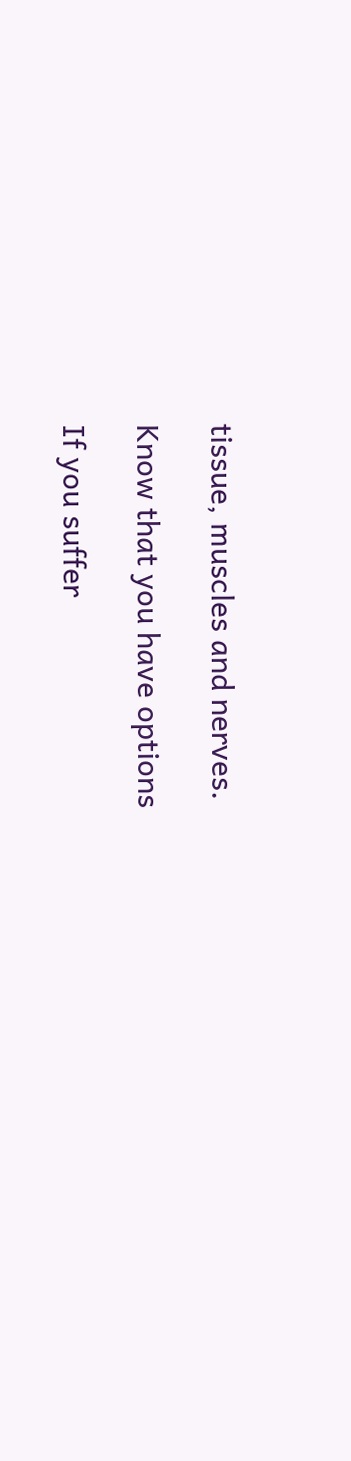tissue, muscles and nerves.

Know that you have options

If you suffer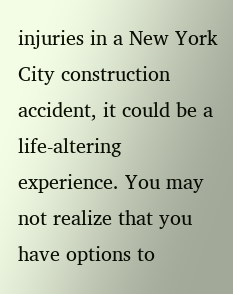injuries in a New York City construction accident, it could be a life-altering experience. You may not realize that you have options to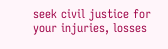seek civil justice for your injuries, losses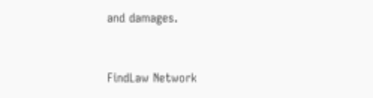and damages.


FindLaw Network